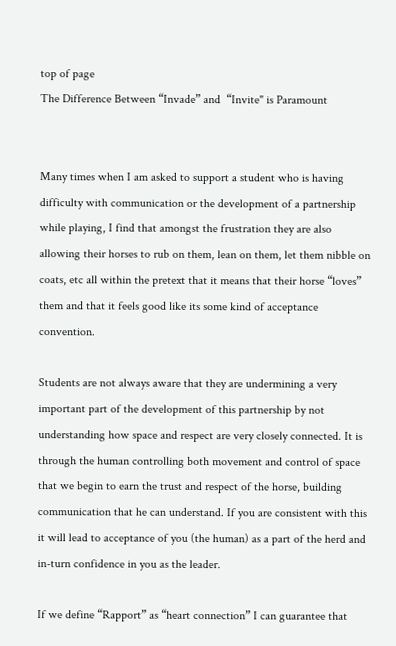top of page
The Difference Between “Invade” and  “Invite" is Paramount


Many times when I am asked to support a student who is having difficulty with communication or the development of a partnership while playing, I find that amongst the frustration they are also allowing their horses to rub on them, lean on them, let them nibble on coats, etc all within the pretext that it means that their horse “loves” them and that it feels good like its some kind of acceptance convention.

Students are not always aware that they are undermining a very important part of the development of this partnership by not understanding how space and respect are very closely connected. It is through the human controlling both movement and control of space that we begin to earn the trust and respect of the horse, building communication that he can understand. If you are consistent with this it will lead to acceptance of you (the human) as a part of the herd and in-turn confidence in you as the leader.

If we define “Rapport” as “heart connection” I can guarantee that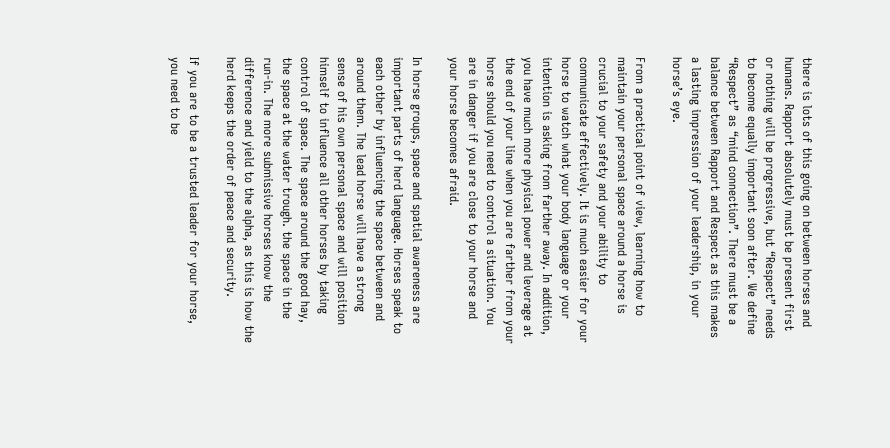there is lots of this going on between horses and humans. Rapport absolutely must be present first or nothing will be progressive, but “Respect” needs to become equally important soon after. We define “Respect” as “mind connection”. There must be a balance between Rapport and Respect as this makes a lasting impression of your leadership, in your horse’s eye.

From a practical point of view, learning how to maintain your personal space around a horse is crucial to your safety and your ability to communicate effectively. It is much easier for your horse to watch what your body language or your intention is asking from farther away. In addition, you have much more physical power and leverage at the end of your line when you are farther from your horse should you need to control a situation. You are in danger if you are close to your horse and your horse becomes afraid.

In horse groups, space and spatial awareness are important parts of herd language. Horses speak to each other by influencing the space between and around them. The lead horse will have a strong sense of his own personal space and will position himself to influence all other horses by taking control of space. The space around the good hay, the space at the water trough. the space in the run-in. The more submissive horses know the difference and yield to the alpha, as this is how the herd keeps the order of peace and security.

If you are to be a trusted leader for your horse, you need to be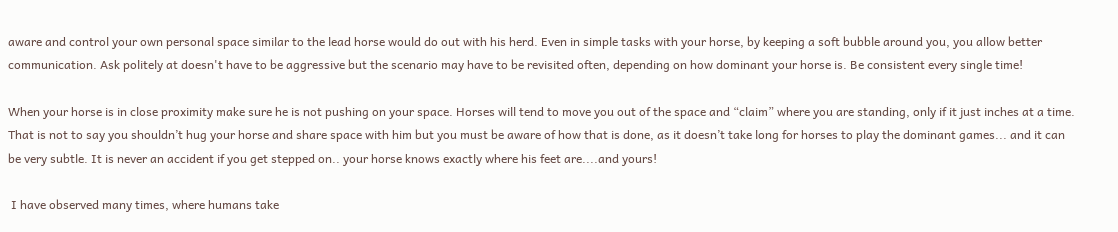aware and control your own personal space similar to the lead horse would do out with his herd. Even in simple tasks with your horse, by keeping a soft bubble around you, you allow better communication. Ask politely at doesn't have to be aggressive but the scenario may have to be revisited often, depending on how dominant your horse is. Be consistent every single time!

When your horse is in close proximity make sure he is not pushing on your space. Horses will tend to move you out of the space and “claim” where you are standing, only if it just inches at a time. That is not to say you shouldn’t hug your horse and share space with him but you must be aware of how that is done, as it doesn’t take long for horses to play the dominant games... and it can be very subtle. It is never an accident if you get stepped on.. your horse knows exactly where his feet are....and yours!

 I have observed many times, where humans take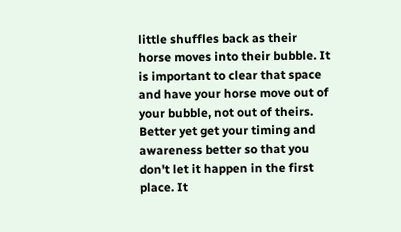little shuffles back as their horse moves into their bubble. It is important to clear that space and have your horse move out of your bubble, not out of theirs. Better yet get your timing and awareness better so that you don't let it happen in the first place. It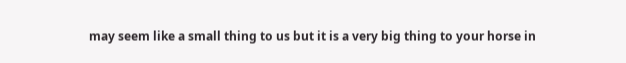may seem like a small thing to us but it is a very big thing to your horse in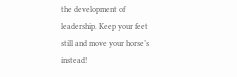the development of leadership. Keep your feet still and move your horse’s instead!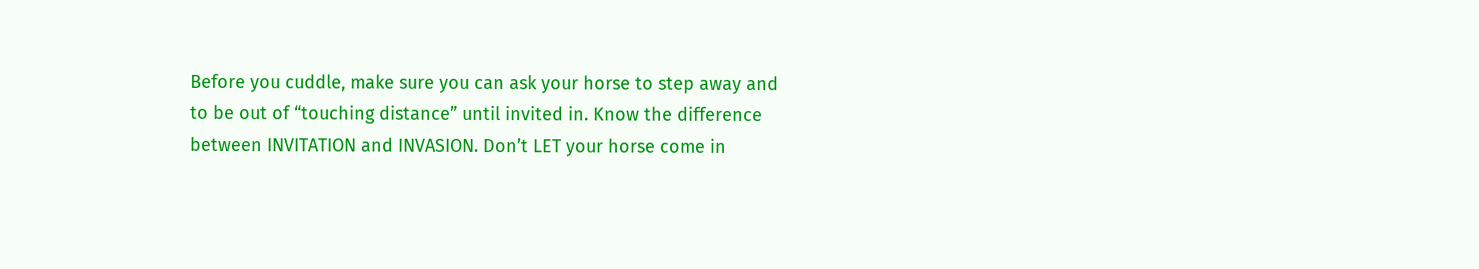Before you cuddle, make sure you can ask your horse to step away and to be out of “touching distance” until invited in. Know the difference between INVITATION and INVASION. Don’t LET your horse come in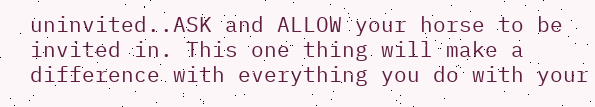uninvited..ASK and ALLOW your horse to be invited in. This one thing will make a difference with everything you do with your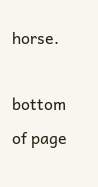horse.

bottom of page